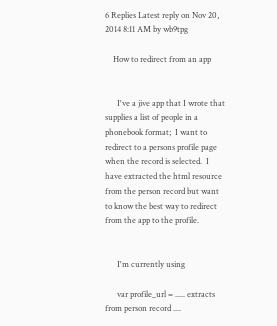6 Replies Latest reply on Nov 20, 2014 8:11 AM by wb9tpg

    How to redirect from an app


      I've a jive app that I wrote that supplies a list of people in a phonebook format;  I want to redirect to a persons profile page when the record is selected.  I have extracted the html resource from the person record but want to know the best way to redirect from the app to the profile.


      I'm currently using

      var profile_url = ..... extracts from person record ....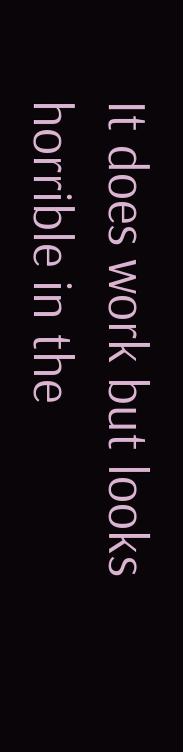It does work but looks horrible in the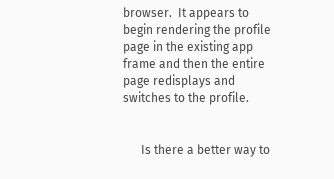browser.  It appears to begin rendering the profile page in the existing app frame and then the entire page redisplays and switches to the profile.


      Is there a better way to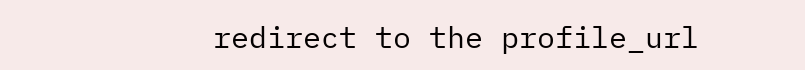redirect to the profile_url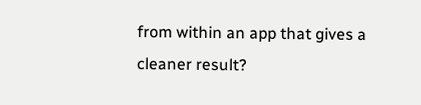from within an app that gives a cleaner result?